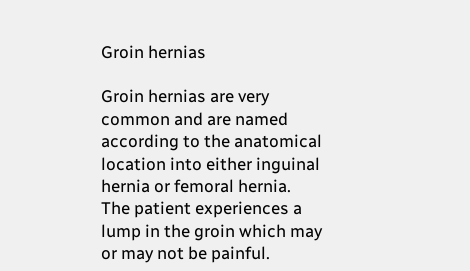Groin hernias

Groin hernias are very common and are named according to the anatomical location into either inguinal hernia or femoral hernia. The patient experiences a lump in the groin which may or may not be painful.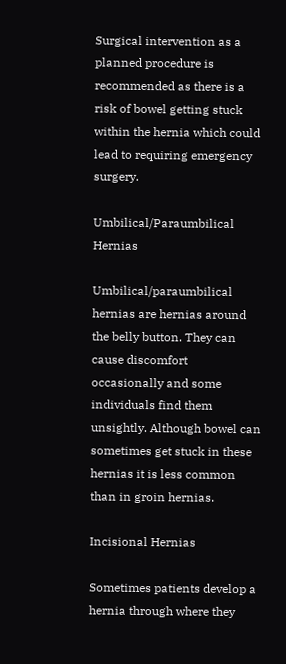Surgical intervention as a planned procedure is recommended as there is a risk of bowel getting stuck within the hernia which could lead to requiring emergency surgery.

Umbilical/Paraumbilical Hernias

Umbilical/paraumbilical hernias are hernias around the belly button. They can cause discomfort occasionally and some individuals find them unsightly. Although bowel can sometimes get stuck in these hernias it is less common than in groin hernias.

Incisional Hernias

Sometimes patients develop a hernia through where they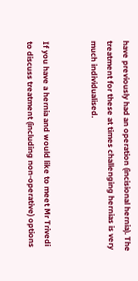have previously had an operation (incisional hernia). The treatment for these at times challenging hernias is very much individualised.


If you have a hernia and would like to meet Mr Trivedi to discuss treatment (including non-operative) options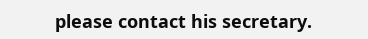please contact his secretary.